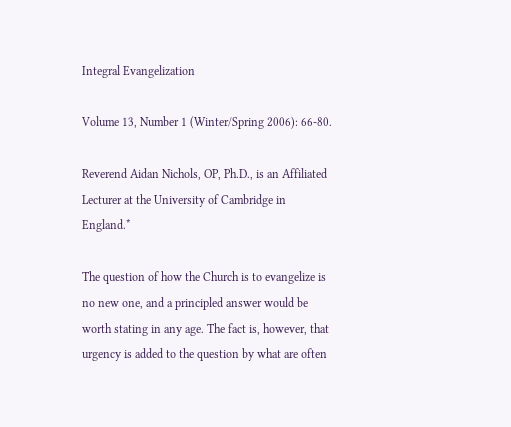Integral Evangelization

Volume 13, Number 1 (Winter/Spring 2006): 66-80.

Reverend Aidan Nichols, OP, Ph.D., is an Affiliated Lecturer at the University of Cambridge in England.*

The question of how the Church is to evangelize is no new one, and a principled answer would be worth stating in any age. The fact is, however, that urgency is added to the question by what are often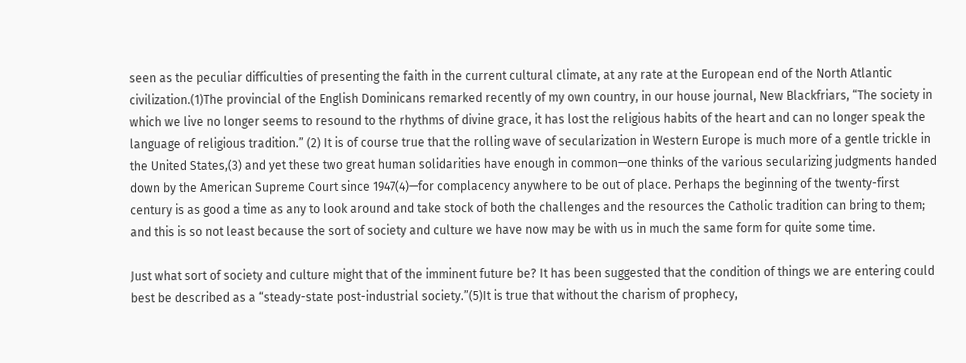seen as the peculiar difficulties of presenting the faith in the current cultural climate, at any rate at the European end of the North Atlantic civilization.(1)The provincial of the English Dominicans remarked recently of my own country, in our house journal, New Blackfriars, “The society in which we live no longer seems to resound to the rhythms of divine grace, it has lost the religious habits of the heart and can no longer speak the language of religious tradition.” (2) It is of course true that the rolling wave of secularization in Western Europe is much more of a gentle trickle in the United States,(3) and yet these two great human solidarities have enough in common—one thinks of the various secularizing judgments handed down by the American Supreme Court since 1947(4)—for complacency anywhere to be out of place. Perhaps the beginning of the twenty-first century is as good a time as any to look around and take stock of both the challenges and the resources the Catholic tradition can bring to them; and this is so not least because the sort of society and culture we have now may be with us in much the same form for quite some time.

Just what sort of society and culture might that of the imminent future be? It has been suggested that the condition of things we are entering could best be described as a “steady-state post-industrial society.”(5)It is true that without the charism of prophecy,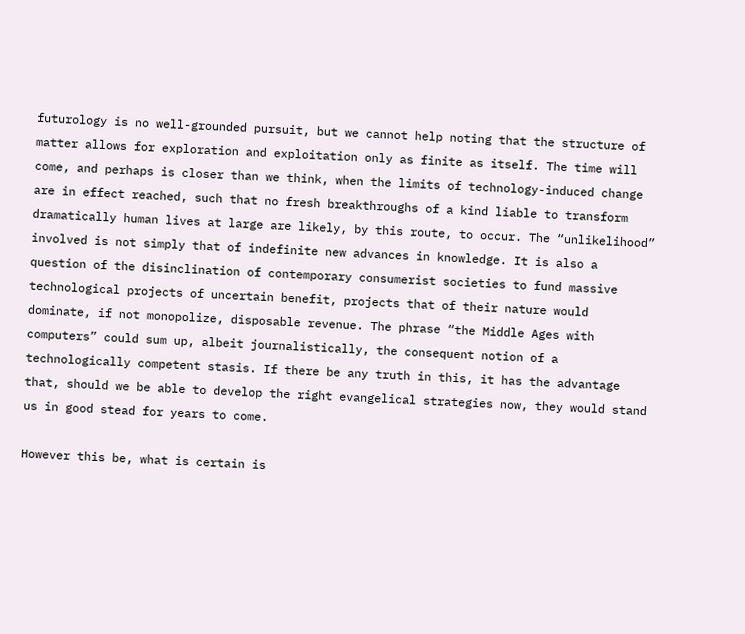futurology is no well-grounded pursuit, but we cannot help noting that the structure of matter allows for exploration and exploitation only as finite as itself. The time will come, and perhaps is closer than we think, when the limits of technology-induced change are in effect reached, such that no fresh breakthroughs of a kind liable to transform dramatically human lives at large are likely, by this route, to occur. The “unlikelihood” involved is not simply that of indefinite new advances in knowledge. It is also a question of the disinclination of contemporary consumerist societies to fund massive technological projects of uncertain benefit, projects that of their nature would dominate, if not monopolize, disposable revenue. The phrase “the Middle Ages with computers” could sum up, albeit journalistically, the consequent notion of a technologically competent stasis. If there be any truth in this, it has the advantage that, should we be able to develop the right evangelical strategies now, they would stand us in good stead for years to come.

However this be, what is certain is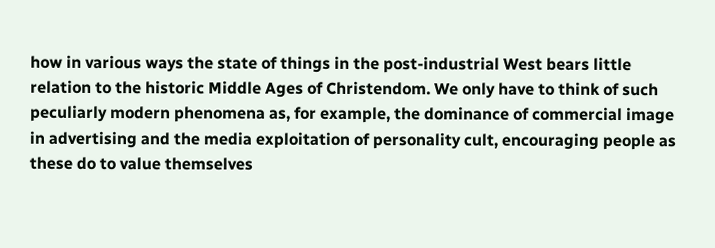how in various ways the state of things in the post-industrial West bears little relation to the historic Middle Ages of Christendom. We only have to think of such peculiarly modern phenomena as, for example, the dominance of commercial image in advertising and the media exploitation of personality cult, encouraging people as these do to value themselves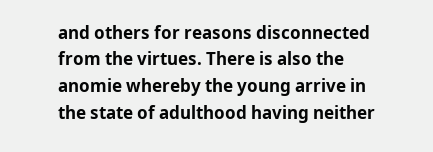and others for reasons disconnected from the virtues. There is also the anomie whereby the young arrive in the state of adulthood having neither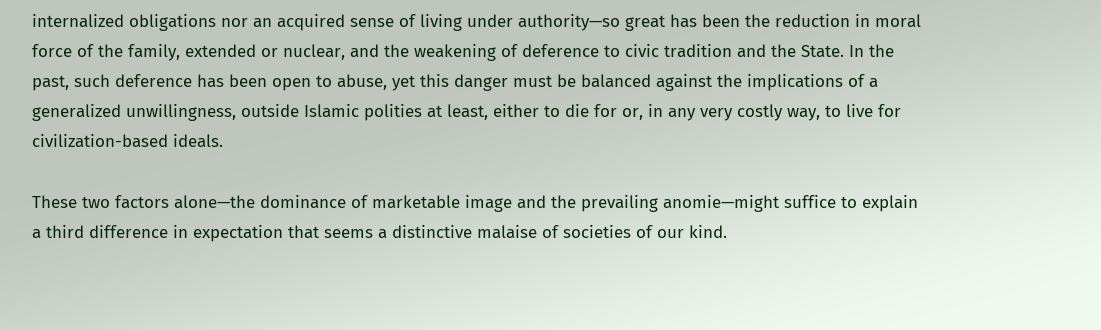internalized obligations nor an acquired sense of living under authority—so great has been the reduction in moral force of the family, extended or nuclear, and the weakening of deference to civic tradition and the State. In the past, such deference has been open to abuse, yet this danger must be balanced against the implications of a generalized unwillingness, outside Islamic polities at least, either to die for or, in any very costly way, to live for civilization-based ideals.

These two factors alone—the dominance of marketable image and the prevailing anomie—might suffice to explain a third difference in expectation that seems a distinctive malaise of societies of our kind.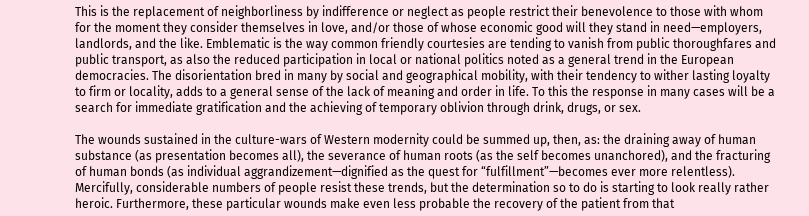This is the replacement of neighborliness by indifference or neglect as people restrict their benevolence to those with whom for the moment they consider themselves in love, and/or those of whose economic good will they stand in need—employers, landlords, and the like. Emblematic is the way common friendly courtesies are tending to vanish from public thoroughfares and public transport, as also the reduced participation in local or national politics noted as a general trend in the European democracies. The disorientation bred in many by social and geographical mobility, with their tendency to wither lasting loyalty to firm or locality, adds to a general sense of the lack of meaning and order in life. To this the response in many cases will be a search for immediate gratification and the achieving of temporary oblivion through drink, drugs, or sex.

The wounds sustained in the culture-wars of Western modernity could be summed up, then, as: the draining away of human substance (as presentation becomes all), the severance of human roots (as the self becomes unanchored), and the fracturing of human bonds (as individual aggrandizement—dignified as the quest for “fulfillment”—becomes ever more relentless). Mercifully, considerable numbers of people resist these trends, but the determination so to do is starting to look really rather heroic. Furthermore, these particular wounds make even less probable the recovery of the patient from that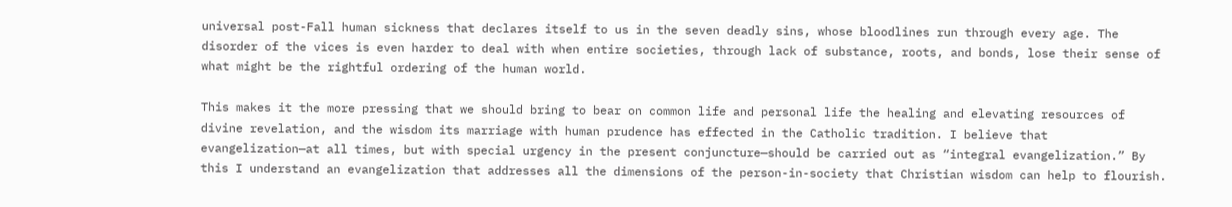universal post-Fall human sickness that declares itself to us in the seven deadly sins, whose bloodlines run through every age. The disorder of the vices is even harder to deal with when entire societies, through lack of substance, roots, and bonds, lose their sense of what might be the rightful ordering of the human world.

This makes it the more pressing that we should bring to bear on common life and personal life the healing and elevating resources of divine revelation, and the wisdom its marriage with human prudence has effected in the Catholic tradition. I believe that evangelization—at all times, but with special urgency in the present conjuncture—should be carried out as “integral evangelization.” By this I understand an evangelization that addresses all the dimensions of the person-in-society that Christian wisdom can help to flourish.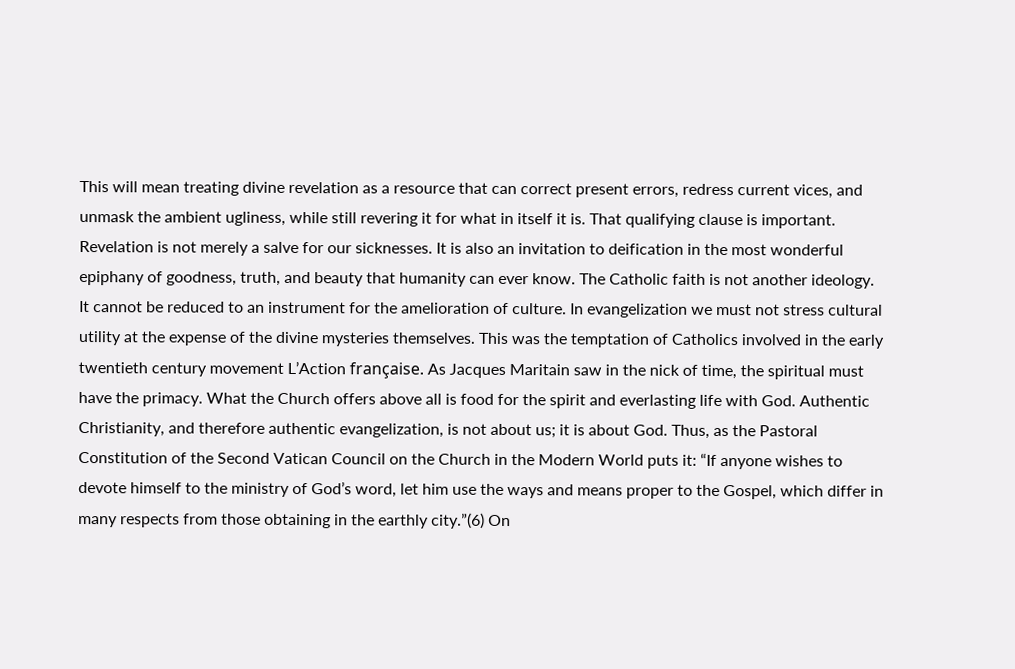This will mean treating divine revelation as a resource that can correct present errors, redress current vices, and unmask the ambient ugliness, while still revering it for what in itself it is. That qualifying clause is important. Revelation is not merely a salve for our sicknesses. It is also an invitation to deification in the most wonderful epiphany of goodness, truth, and beauty that humanity can ever know. The Catholic faith is not another ideology. It cannot be reduced to an instrument for the amelioration of culture. In evangelization we must not stress cultural utility at the expense of the divine mysteries themselves. This was the temptation of Catholics involved in the early twentieth century movement L’Action française. As Jacques Maritain saw in the nick of time, the spiritual must have the primacy. What the Church offers above all is food for the spirit and everlasting life with God. Authentic Christianity, and therefore authentic evangelization, is not about us; it is about God. Thus, as the Pastoral Constitution of the Second Vatican Council on the Church in the Modern World puts it: “If anyone wishes to devote himself to the ministry of God’s word, let him use the ways and means proper to the Gospel, which differ in many respects from those obtaining in the earthly city.”(6) On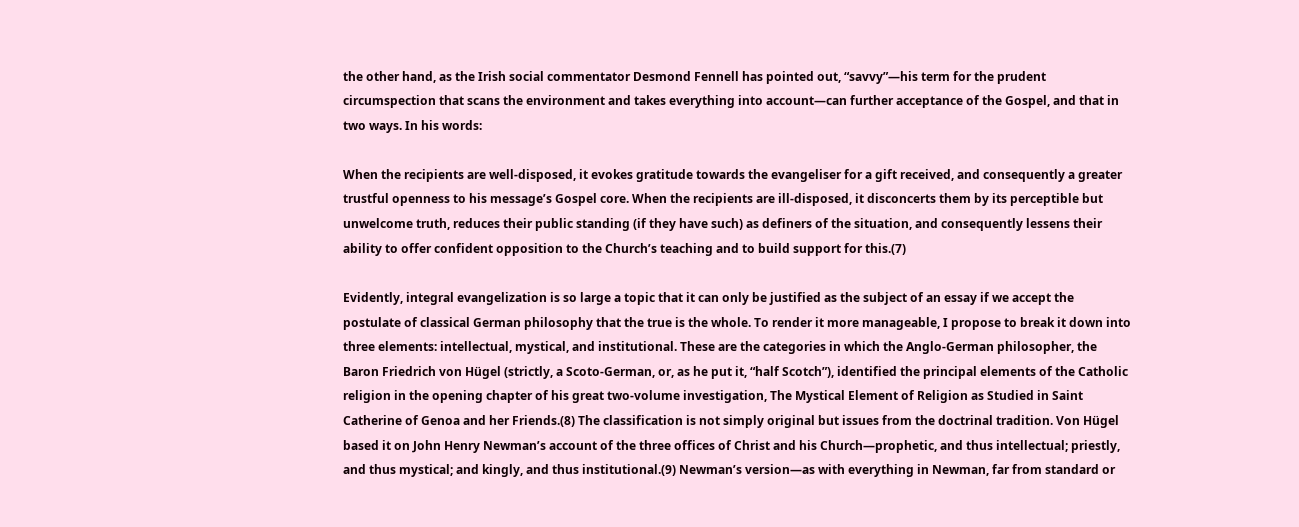the other hand, as the Irish social commentator Desmond Fennell has pointed out, “savvy”—his term for the prudent circumspection that scans the environment and takes everything into account—can further acceptance of the Gospel, and that in two ways. In his words:

When the recipients are well-disposed, it evokes gratitude towards the evangeliser for a gift received, and consequently a greater trustful openness to his message’s Gospel core. When the recipients are ill-disposed, it disconcerts them by its perceptible but unwelcome truth, reduces their public standing (if they have such) as definers of the situation, and consequently lessens their ability to offer confident opposition to the Church’s teaching and to build support for this.(7)

Evidently, integral evangelization is so large a topic that it can only be justified as the subject of an essay if we accept the postulate of classical German philosophy that the true is the whole. To render it more manageable, I propose to break it down into three elements: intellectual, mystical, and institutional. These are the categories in which the Anglo-German philosopher, the Baron Friedrich von Hügel (strictly, a Scoto-German, or, as he put it, “half Scotch”), identified the principal elements of the Catholic religion in the opening chapter of his great two-volume investigation, The Mystical Element of Religion as Studied in Saint Catherine of Genoa and her Friends.(8) The classification is not simply original but issues from the doctrinal tradition. Von Hügel based it on John Henry Newman’s account of the three offices of Christ and his Church—prophetic, and thus intellectual; priestly, and thus mystical; and kingly, and thus institutional.(9) Newman’s version—as with everything in Newman, far from standard or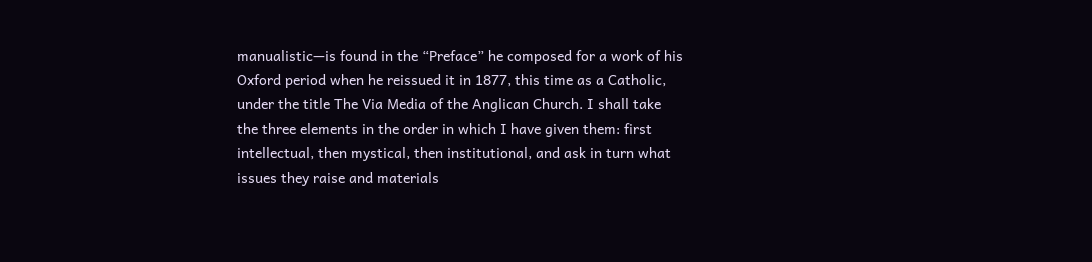manualistic—is found in the “Preface” he composed for a work of his Oxford period when he reissued it in 1877, this time as a Catholic, under the title The Via Media of the Anglican Church. I shall take the three elements in the order in which I have given them: first intellectual, then mystical, then institutional, and ask in turn what issues they raise and materials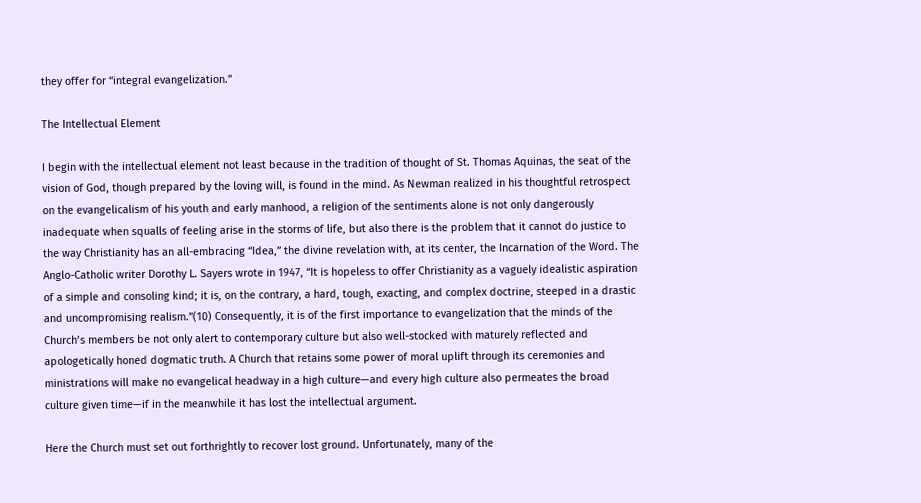they offer for “integral evangelization.”

The Intellectual Element

I begin with the intellectual element not least because in the tradition of thought of St. Thomas Aquinas, the seat of the vision of God, though prepared by the loving will, is found in the mind. As Newman realized in his thoughtful retrospect on the evangelicalism of his youth and early manhood, a religion of the sentiments alone is not only dangerously inadequate when squalls of feeling arise in the storms of life, but also there is the problem that it cannot do justice to the way Christianity has an all-embracing “Idea,” the divine revelation with, at its center, the Incarnation of the Word. The Anglo-Catholic writer Dorothy L. Sayers wrote in 1947, “It is hopeless to offer Christianity as a vaguely idealistic aspiration of a simple and consoling kind; it is, on the contrary, a hard, tough, exacting, and complex doctrine, steeped in a drastic and uncompromising realism.”(10) Consequently, it is of the first importance to evangelization that the minds of the Church’s members be not only alert to contemporary culture but also well-stocked with maturely reflected and apologetically honed dogmatic truth. A Church that retains some power of moral uplift through its ceremonies and ministrations will make no evangelical headway in a high culture—and every high culture also permeates the broad culture given time—if in the meanwhile it has lost the intellectual argument.

Here the Church must set out forthrightly to recover lost ground. Unfortunately, many of the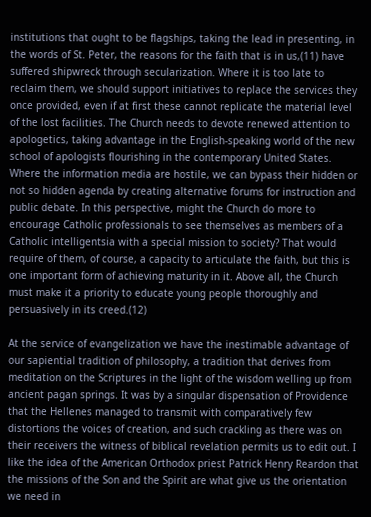institutions that ought to be flagships, taking the lead in presenting, in the words of St. Peter, the reasons for the faith that is in us,(11) have suffered shipwreck through secularization. Where it is too late to reclaim them, we should support initiatives to replace the services they once provided, even if at first these cannot replicate the material level of the lost facilities. The Church needs to devote renewed attention to apologetics, taking advantage in the English-speaking world of the new school of apologists flourishing in the contemporary United States. Where the information media are hostile, we can bypass their hidden or not so hidden agenda by creating alternative forums for instruction and public debate. In this perspective, might the Church do more to encourage Catholic professionals to see themselves as members of a Catholic intelligentsia with a special mission to society? That would require of them, of course, a capacity to articulate the faith, but this is one important form of achieving maturity in it. Above all, the Church must make it a priority to educate young people thoroughly and persuasively in its creed.(12)

At the service of evangelization we have the inestimable advantage of our sapiential tradition of philosophy, a tradition that derives from meditation on the Scriptures in the light of the wisdom welling up from ancient pagan springs. It was by a singular dispensation of Providence that the Hellenes managed to transmit with comparatively few distortions the voices of creation, and such crackling as there was on their receivers the witness of biblical revelation permits us to edit out. I like the idea of the American Orthodox priest Patrick Henry Reardon that the missions of the Son and the Spirit are what give us the orientation we need in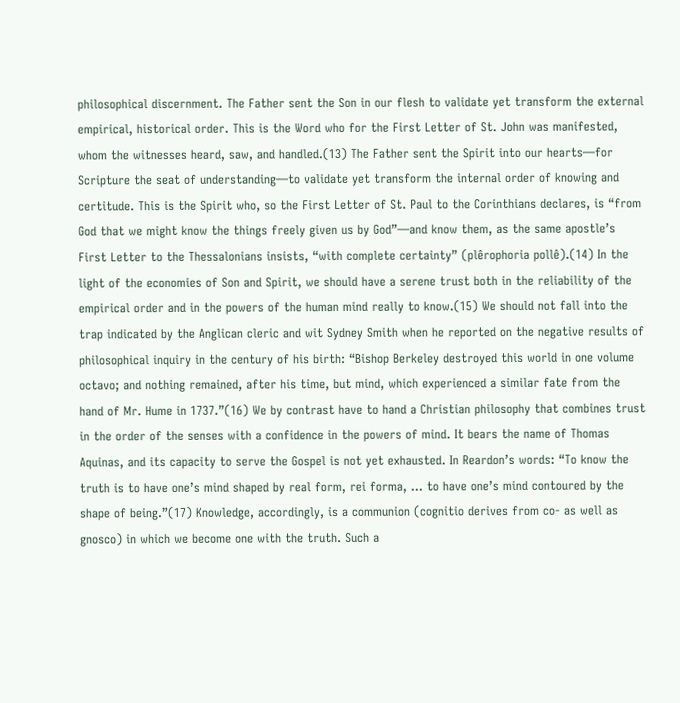philosophical discernment. The Father sent the Son in our flesh to validate yet transform the external empirical, historical order. This is the Word who for the First Letter of St. John was manifested, whom the witnesses heard, saw, and handled.(13) The Father sent the Spirit into our hearts—for Scripture the seat of understanding—to validate yet transform the internal order of knowing and certitude. This is the Spirit who, so the First Letter of St. Paul to the Corinthians declares, is “from God that we might know the things freely given us by God”—and know them, as the same apostle’s First Letter to the Thessalonians insists, “with complete certainty” (plêrophoria pollê).(14) In the light of the economies of Son and Spirit, we should have a serene trust both in the reliability of the empirical order and in the powers of the human mind really to know.(15) We should not fall into the trap indicated by the Anglican cleric and wit Sydney Smith when he reported on the negative results of philosophical inquiry in the century of his birth: “Bishop Berkeley destroyed this world in one volume octavo; and nothing remained, after his time, but mind, which experienced a similar fate from the hand of Mr. Hume in 1737.”(16) We by contrast have to hand a Christian philosophy that combines trust in the order of the senses with a confidence in the powers of mind. It bears the name of Thomas Aquinas, and its capacity to serve the Gospel is not yet exhausted. In Reardon’s words: “To know the truth is to have one’s mind shaped by real form, rei forma, ... to have one’s mind contoured by the shape of being.”(17) Knowledge, accordingly, is a communion (cognitio derives from co- as well as gnosco) in which we become one with the truth. Such a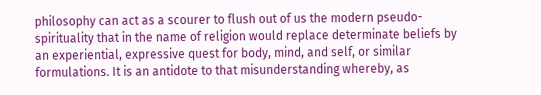philosophy can act as a scourer to flush out of us the modern pseudo-spirituality that in the name of religion would replace determinate beliefs by an experiential, expressive quest for body, mind, and self, or similar formulations. It is an antidote to that misunderstanding whereby, as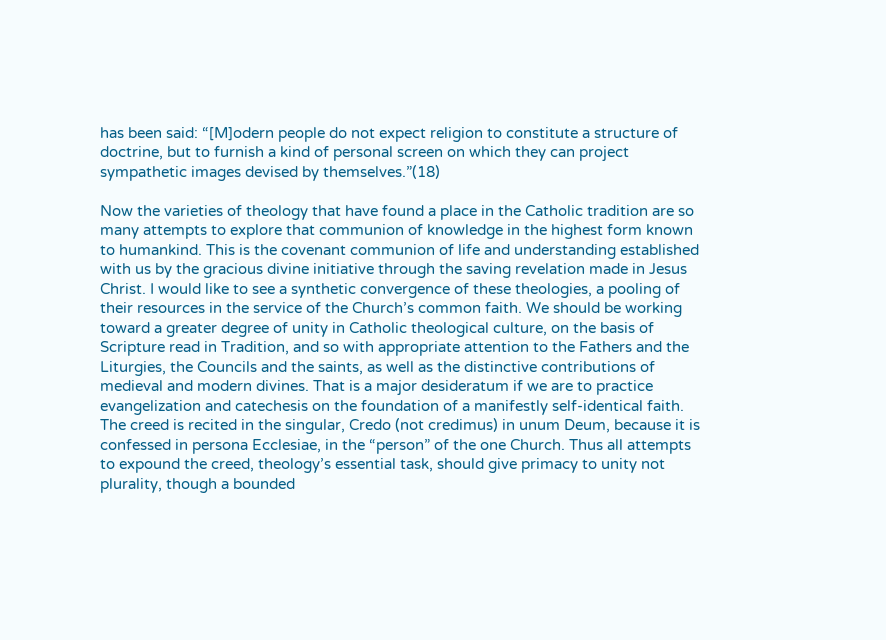has been said: “[M]odern people do not expect religion to constitute a structure of doctrine, but to furnish a kind of personal screen on which they can project sympathetic images devised by themselves.”(18)

Now the varieties of theology that have found a place in the Catholic tradition are so many attempts to explore that communion of knowledge in the highest form known to humankind. This is the covenant communion of life and understanding established with us by the gracious divine initiative through the saving revelation made in Jesus Christ. I would like to see a synthetic convergence of these theologies, a pooling of their resources in the service of the Church’s common faith. We should be working toward a greater degree of unity in Catholic theological culture, on the basis of Scripture read in Tradition, and so with appropriate attention to the Fathers and the Liturgies, the Councils and the saints, as well as the distinctive contributions of medieval and modern divines. That is a major desideratum if we are to practice evangelization and catechesis on the foundation of a manifestly self-identical faith. The creed is recited in the singular, Credo (not credimus) in unum Deum, because it is confessed in persona Ecclesiae, in the “person” of the one Church. Thus all attempts to expound the creed, theology’s essential task, should give primacy to unity not plurality, though a bounded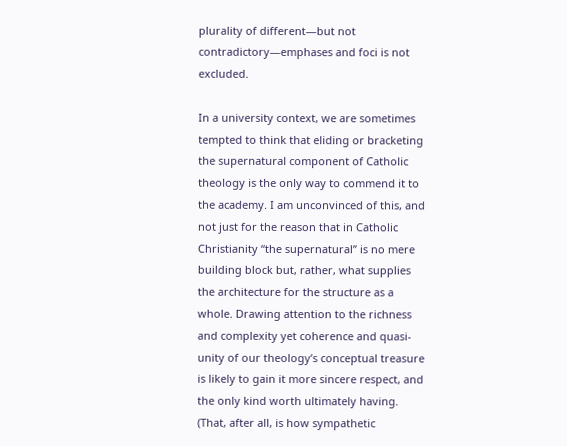plurality of different—but not contradictory—emphases and foci is not excluded.

In a university context, we are sometimes tempted to think that eliding or bracketing the supernatural component of Catholic theology is the only way to commend it to the academy. I am unconvinced of this, and not just for the reason that in Catholic Christianity “the supernatural” is no mere building block but, rather, what supplies the architecture for the structure as a whole. Drawing attention to the richness and complexity yet coherence and quasi-unity of our theology’s conceptual treasure is likely to gain it more sincere respect, and the only kind worth ultimately having. (That, after all, is how sympathetic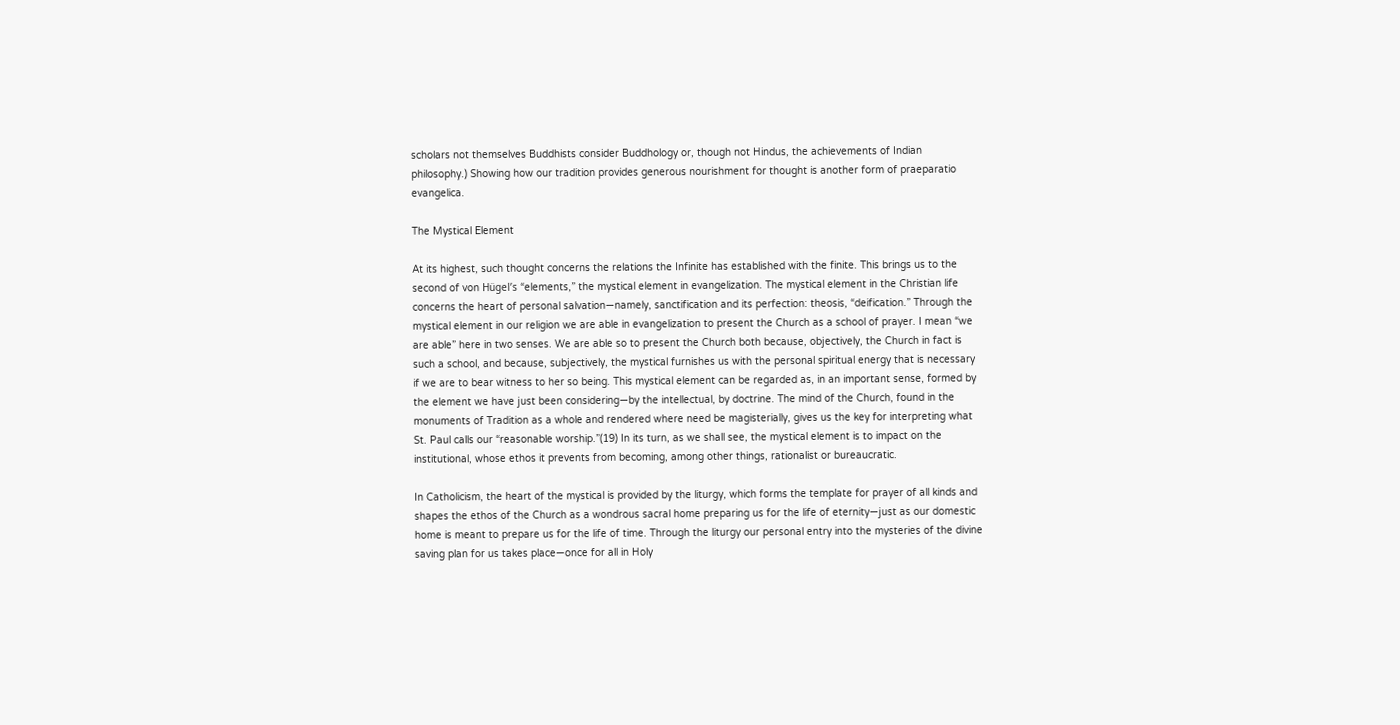scholars not themselves Buddhists consider Buddhology or, though not Hindus, the achievements of Indian philosophy.) Showing how our tradition provides generous nourishment for thought is another form of praeparatio evangelica.

The Mystical Element

At its highest, such thought concerns the relations the Infinite has established with the finite. This brings us to the second of von Hügel’s “elements,” the mystical element in evangelization. The mystical element in the Christian life concerns the heart of personal salvation—namely, sanctification and its perfection: theosis, “deification.” Through the mystical element in our religion we are able in evangelization to present the Church as a school of prayer. I mean “we are able” here in two senses. We are able so to present the Church both because, objectively, the Church in fact is such a school, and because, subjectively, the mystical furnishes us with the personal spiritual energy that is necessary if we are to bear witness to her so being. This mystical element can be regarded as, in an important sense, formed by the element we have just been considering—by the intellectual, by doctrine. The mind of the Church, found in the monuments of Tradition as a whole and rendered where need be magisterially, gives us the key for interpreting what St. Paul calls our “reasonable worship.”(19) In its turn, as we shall see, the mystical element is to impact on the institutional, whose ethos it prevents from becoming, among other things, rationalist or bureaucratic.

In Catholicism, the heart of the mystical is provided by the liturgy, which forms the template for prayer of all kinds and shapes the ethos of the Church as a wondrous sacral home preparing us for the life of eternity—just as our domestic home is meant to prepare us for the life of time. Through the liturgy our personal entry into the mysteries of the divine saving plan for us takes place—once for all in Holy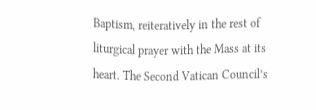Baptism, reiteratively in the rest of liturgical prayer with the Mass at its heart. The Second Vatican Council’s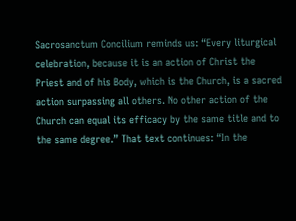Sacrosanctum Concilium reminds us: “Every liturgical celebration, because it is an action of Christ the Priest and of his Body, which is the Church, is a sacred action surpassing all others. No other action of the Church can equal its efficacy by the same title and to the same degree.” That text continues: “In the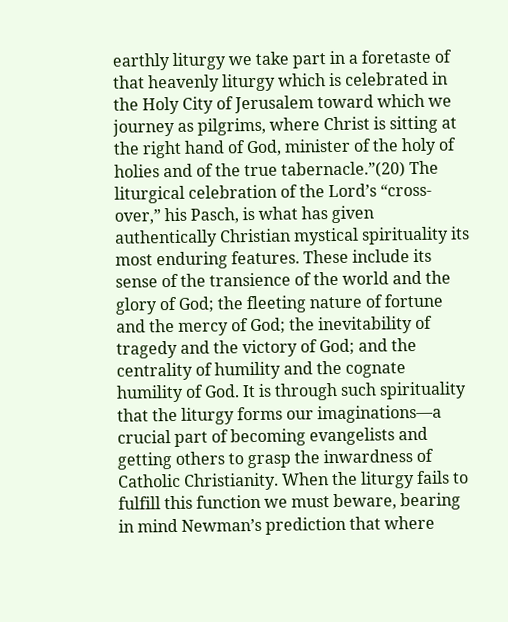earthly liturgy we take part in a foretaste of that heavenly liturgy which is celebrated in the Holy City of Jerusalem toward which we journey as pilgrims, where Christ is sitting at the right hand of God, minister of the holy of holies and of the true tabernacle.”(20) The liturgical celebration of the Lord’s “cross-over,” his Pasch, is what has given authentically Christian mystical spirituality its most enduring features. These include its sense of the transience of the world and the glory of God; the fleeting nature of fortune and the mercy of God; the inevitability of tragedy and the victory of God; and the centrality of humility and the cognate humility of God. It is through such spirituality that the liturgy forms our imaginations—a crucial part of becoming evangelists and getting others to grasp the inwardness of Catholic Christianity. When the liturgy fails to fulfill this function we must beware, bearing in mind Newman’s prediction that where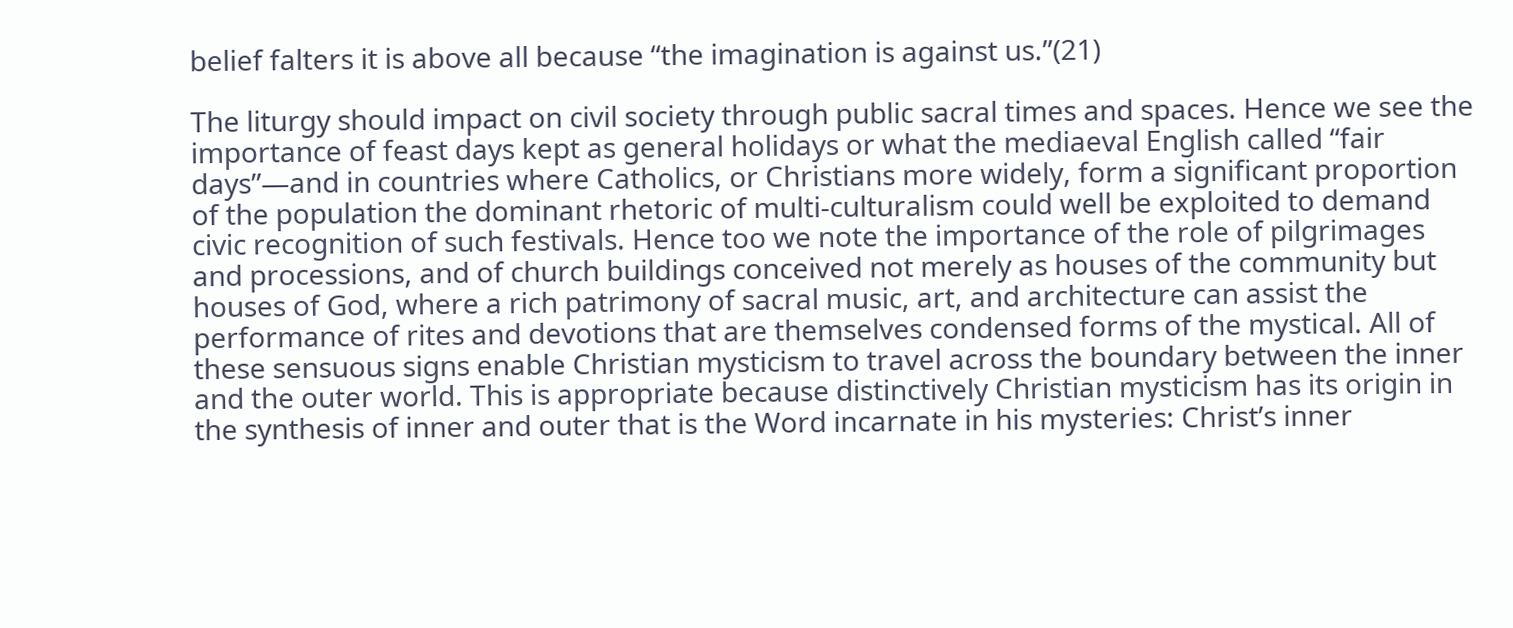belief falters it is above all because “the imagination is against us.”(21)

The liturgy should impact on civil society through public sacral times and spaces. Hence we see the importance of feast days kept as general holidays or what the mediaeval English called “fair days”—and in countries where Catholics, or Christians more widely, form a significant proportion of the population the dominant rhetoric of multi-culturalism could well be exploited to demand civic recognition of such festivals. Hence too we note the importance of the role of pilgrimages and processions, and of church buildings conceived not merely as houses of the community but houses of God, where a rich patrimony of sacral music, art, and architecture can assist the performance of rites and devotions that are themselves condensed forms of the mystical. All of these sensuous signs enable Christian mysticism to travel across the boundary between the inner and the outer world. This is appropriate because distinctively Christian mysticism has its origin in the synthesis of inner and outer that is the Word incarnate in his mysteries: Christ’s inner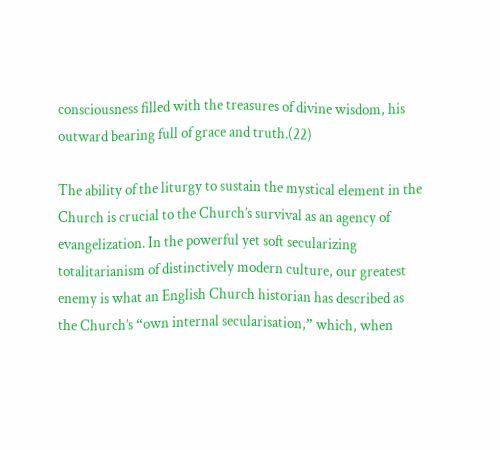consciousness filled with the treasures of divine wisdom, his outward bearing full of grace and truth.(22)

The ability of the liturgy to sustain the mystical element in the Church is crucial to the Church’s survival as an agency of evangelization. In the powerful yet soft secularizing totalitarianism of distinctively modern culture, our greatest enemy is what an English Church historian has described as the Church’s “own internal secularisation,” which, when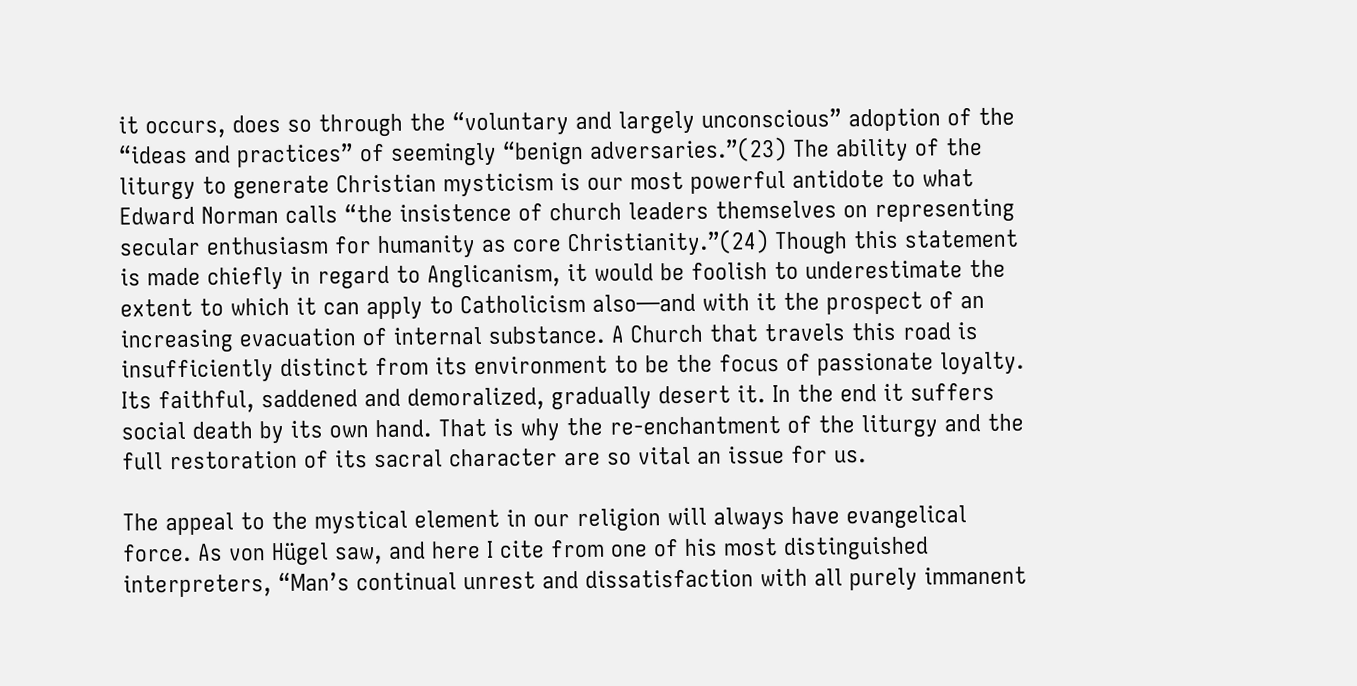it occurs, does so through the “voluntary and largely unconscious” adoption of the “ideas and practices” of seemingly “benign adversaries.”(23) The ability of the liturgy to generate Christian mysticism is our most powerful antidote to what Edward Norman calls “the insistence of church leaders themselves on representing secular enthusiasm for humanity as core Christianity.”(24) Though this statement is made chiefly in regard to Anglicanism, it would be foolish to underestimate the extent to which it can apply to Catholicism also—and with it the prospect of an increasing evacuation of internal substance. A Church that travels this road is insufficiently distinct from its environment to be the focus of passionate loyalty. Its faithful, saddened and demoralized, gradually desert it. In the end it suffers social death by its own hand. That is why the re-enchantment of the liturgy and the full restoration of its sacral character are so vital an issue for us.

The appeal to the mystical element in our religion will always have evangelical force. As von Hügel saw, and here I cite from one of his most distinguished interpreters, “Man’s continual unrest and dissatisfaction with all purely immanent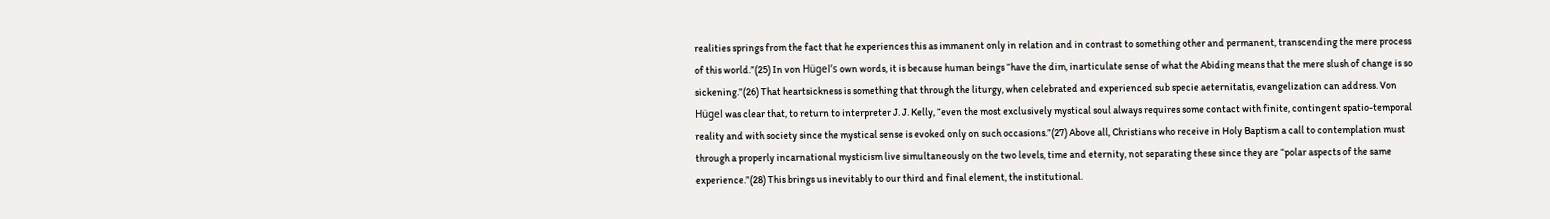realities springs from the fact that he experiences this as immanent only in relation and in contrast to something other and permanent, transcending the mere process of this world.”(25) In von Hügel’s own words, it is because human beings “have the dim, inarticulate sense of what the Abiding means that the mere slush of change is so sickening.”(26) That heartsickness is something that through the liturgy, when celebrated and experienced sub specie aeternitatis, evangelization can address. Von Hügel was clear that, to return to interpreter J. J. Kelly, “even the most exclusively mystical soul always requires some contact with finite, contingent spatio-temporal reality and with society since the mystical sense is evoked only on such occasions.”(27) Above all, Christians who receive in Holy Baptism a call to contemplation must through a properly incarnational mysticism live simultaneously on the two levels, time and eternity, not separating these since they are “polar aspects of the same experience.”(28) This brings us inevitably to our third and final element, the institutional.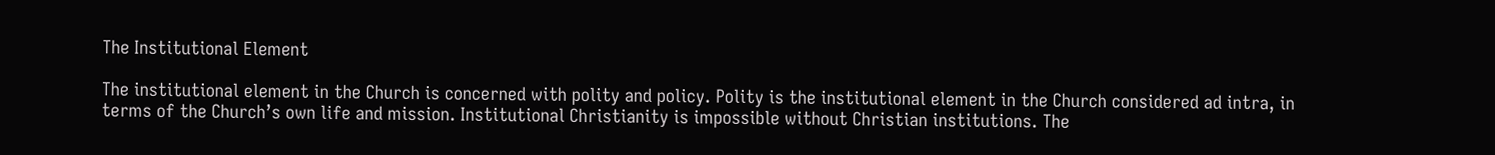The Institutional Element

The institutional element in the Church is concerned with polity and policy. Polity is the institutional element in the Church considered ad intra, in terms of the Church’s own life and mission. Institutional Christianity is impossible without Christian institutions. The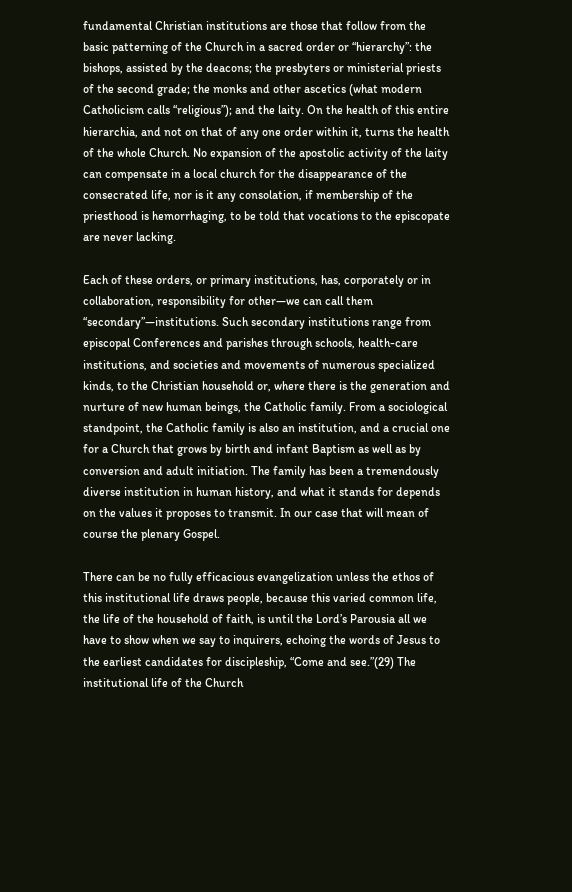fundamental Christian institutions are those that follow from the basic patterning of the Church in a sacred order or “hierarchy”: the bishops, assisted by the deacons; the presbyters or ministerial priests of the second grade; the monks and other ascetics (what modern Catholicism calls “religious”); and the laity. On the health of this entire hierarchia, and not on that of any one order within it, turns the health of the whole Church. No expansion of the apostolic activity of the laity can compensate in a local church for the disappearance of the consecrated life, nor is it any consolation, if membership of the priesthood is hemorrhaging, to be told that vocations to the episcopate are never lacking.

Each of these orders, or primary institutions, has, corporately or in collaboration, responsibility for other—we can call them “secondary”—institutions. Such secondary institutions range from episcopal Conferences and parishes through schools, health-care institutions, and societies and movements of numerous specialized kinds, to the Christian household or, where there is the generation and nurture of new human beings, the Catholic family. From a sociological standpoint, the Catholic family is also an institution, and a crucial one for a Church that grows by birth and infant Baptism as well as by conversion and adult initiation. The family has been a tremendously diverse institution in human history, and what it stands for depends on the values it proposes to transmit. In our case that will mean of course the plenary Gospel.

There can be no fully efficacious evangelization unless the ethos of this institutional life draws people, because this varied common life, the life of the household of faith, is until the Lord’s Parousia all we have to show when we say to inquirers, echoing the words of Jesus to the earliest candidates for discipleship, “Come and see.”(29) The institutional life of the Church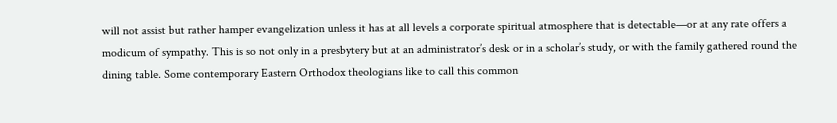will not assist but rather hamper evangelization unless it has at all levels a corporate spiritual atmosphere that is detectable—or at any rate offers a modicum of sympathy. This is so not only in a presbytery but at an administrator’s desk or in a scholar’s study, or with the family gathered round the dining table. Some contemporary Eastern Orthodox theologians like to call this common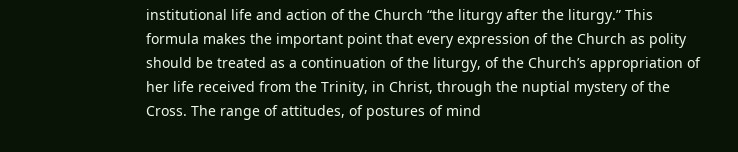institutional life and action of the Church “the liturgy after the liturgy.” This formula makes the important point that every expression of the Church as polity should be treated as a continuation of the liturgy, of the Church’s appropriation of her life received from the Trinity, in Christ, through the nuptial mystery of the Cross. The range of attitudes, of postures of mind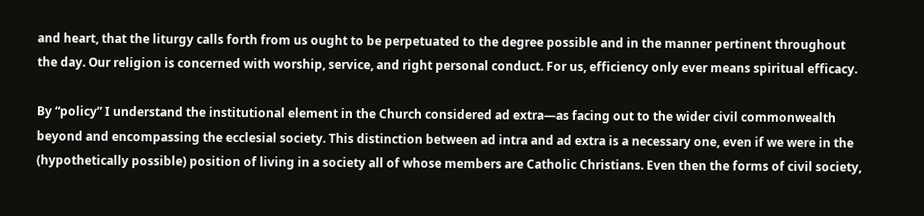and heart, that the liturgy calls forth from us ought to be perpetuated to the degree possible and in the manner pertinent throughout the day. Our religion is concerned with worship, service, and right personal conduct. For us, efficiency only ever means spiritual efficacy.

By “policy” I understand the institutional element in the Church considered ad extra—as facing out to the wider civil commonwealth beyond and encompassing the ecclesial society. This distinction between ad intra and ad extra is a necessary one, even if we were in the (hypothetically possible) position of living in a society all of whose members are Catholic Christians. Even then the forms of civil society,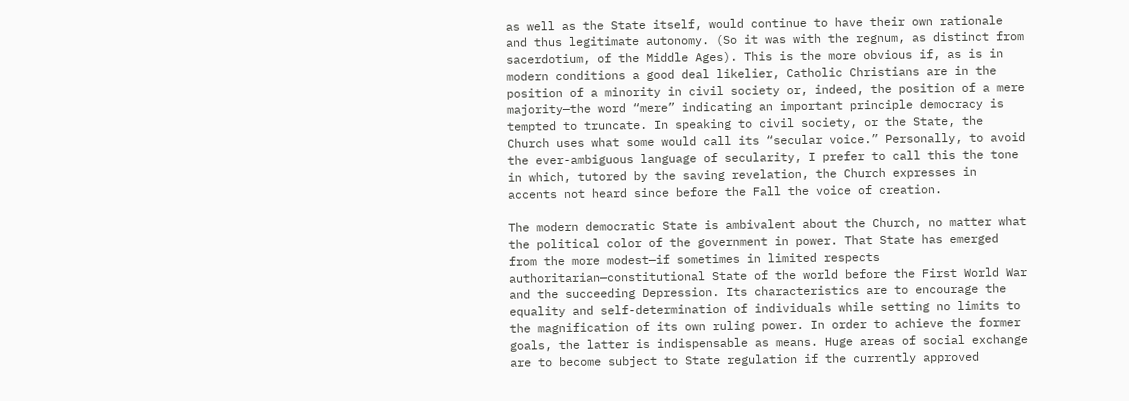as well as the State itself, would continue to have their own rationale and thus legitimate autonomy. (So it was with the regnum, as distinct from sacerdotium, of the Middle Ages). This is the more obvious if, as is in modern conditions a good deal likelier, Catholic Christians are in the position of a minority in civil society or, indeed, the position of a mere majority—the word “mere” indicating an important principle democracy is tempted to truncate. In speaking to civil society, or the State, the Church uses what some would call its “secular voice.” Personally, to avoid the ever-ambiguous language of secularity, I prefer to call this the tone in which, tutored by the saving revelation, the Church expresses in accents not heard since before the Fall the voice of creation.

The modern democratic State is ambivalent about the Church, no matter what the political color of the government in power. That State has emerged from the more modest—if sometimes in limited respects authoritarian—constitutional State of the world before the First World War and the succeeding Depression. Its characteristics are to encourage the equality and self-determination of individuals while setting no limits to the magnification of its own ruling power. In order to achieve the former goals, the latter is indispensable as means. Huge areas of social exchange are to become subject to State regulation if the currently approved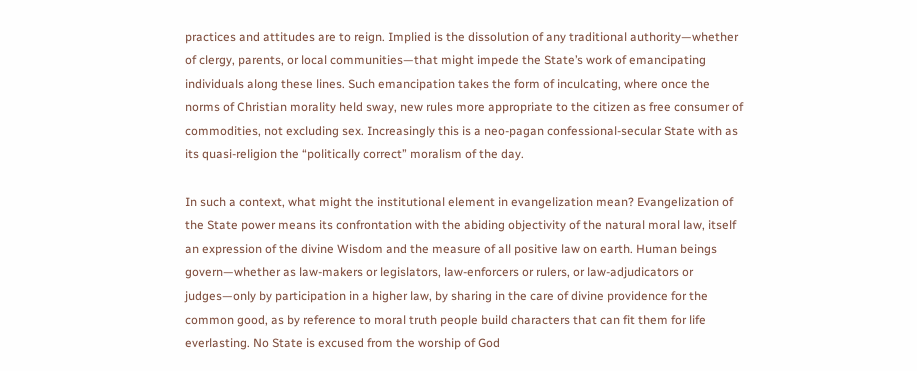practices and attitudes are to reign. Implied is the dissolution of any traditional authority—whether of clergy, parents, or local communities—that might impede the State’s work of emancipating individuals along these lines. Such emancipation takes the form of inculcating, where once the norms of Christian morality held sway, new rules more appropriate to the citizen as free consumer of commodities, not excluding sex. Increasingly this is a neo-pagan confessional-secular State with as its quasi-religion the “politically correct” moralism of the day.

In such a context, what might the institutional element in evangelization mean? Evangelization of the State power means its confrontation with the abiding objectivity of the natural moral law, itself an expression of the divine Wisdom and the measure of all positive law on earth. Human beings govern—whether as law-makers or legislators, law-enforcers or rulers, or law-adjudicators or judges—only by participation in a higher law, by sharing in the care of divine providence for the common good, as by reference to moral truth people build characters that can fit them for life everlasting. No State is excused from the worship of God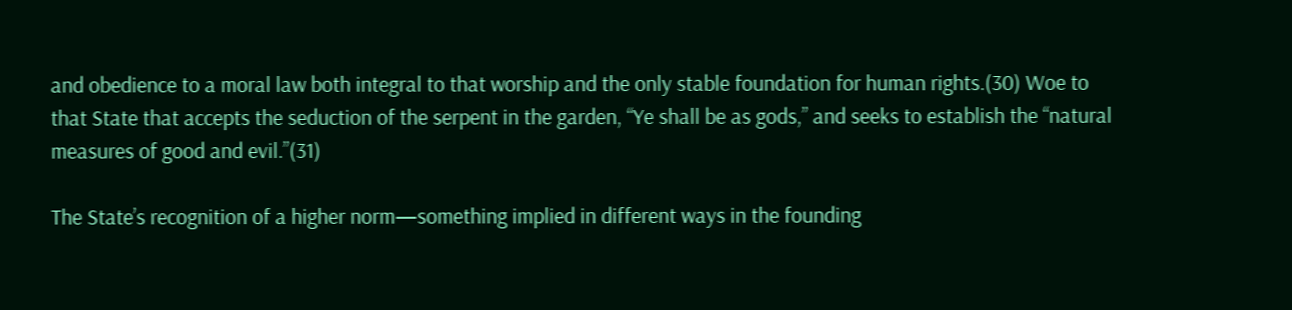and obedience to a moral law both integral to that worship and the only stable foundation for human rights.(30) Woe to that State that accepts the seduction of the serpent in the garden, “Ye shall be as gods,” and seeks to establish the “natural measures of good and evil.”(31)

The State’s recognition of a higher norm—something implied in different ways in the founding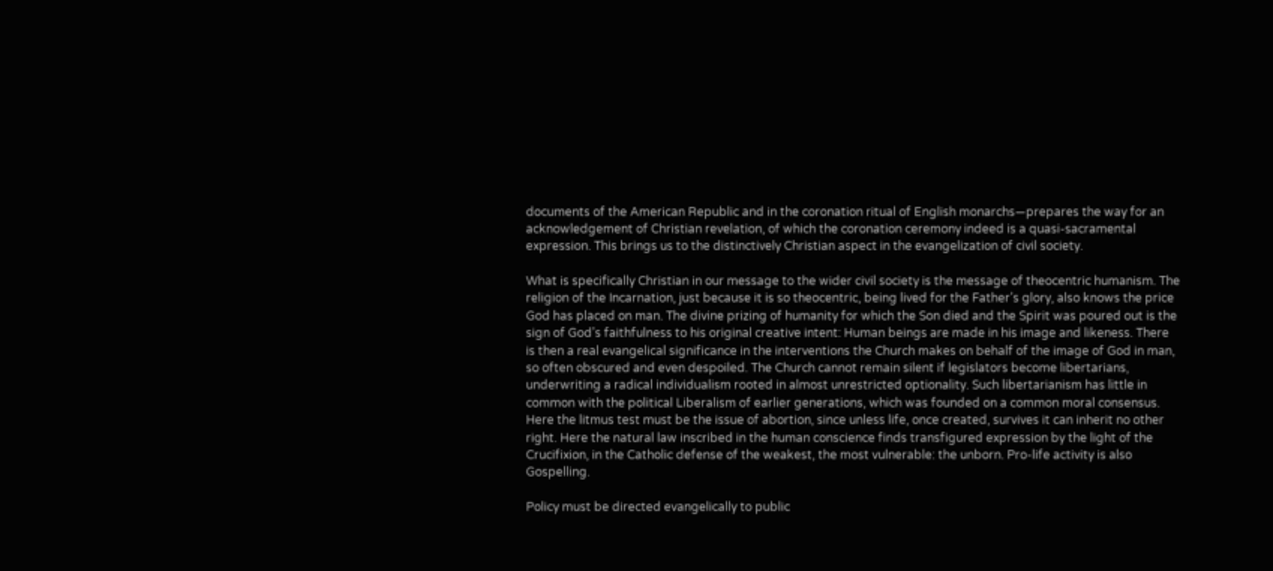documents of the American Republic and in the coronation ritual of English monarchs—prepares the way for an acknowledgement of Christian revelation, of which the coronation ceremony indeed is a quasi-sacramental expression. This brings us to the distinctively Christian aspect in the evangelization of civil society.

What is specifically Christian in our message to the wider civil society is the message of theocentric humanism. The religion of the Incarnation, just because it is so theocentric, being lived for the Father’s glory, also knows the price God has placed on man. The divine prizing of humanity for which the Son died and the Spirit was poured out is the sign of God’s faithfulness to his original creative intent: Human beings are made in his image and likeness. There is then a real evangelical significance in the interventions the Church makes on behalf of the image of God in man, so often obscured and even despoiled. The Church cannot remain silent if legislators become libertarians, underwriting a radical individualism rooted in almost unrestricted optionality. Such libertarianism has little in common with the political Liberalism of earlier generations, which was founded on a common moral consensus. Here the litmus test must be the issue of abortion, since unless life, once created, survives it can inherit no other right. Here the natural law inscribed in the human conscience finds transfigured expression by the light of the Crucifixion, in the Catholic defense of the weakest, the most vulnerable: the unborn. Pro-life activity is also Gospelling.

Policy must be directed evangelically to public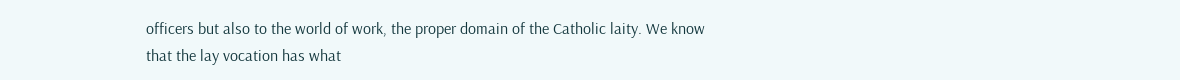officers but also to the world of work, the proper domain of the Catholic laity. We know that the lay vocation has what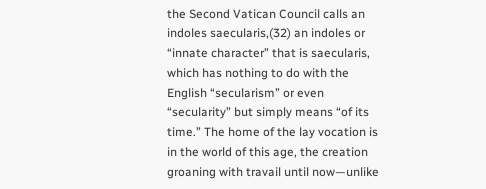the Second Vatican Council calls an indoles saecularis,(32) an indoles or “innate character” that is saecularis, which has nothing to do with the English “secularism” or even “secularity” but simply means “of its time.” The home of the lay vocation is in the world of this age, the creation groaning with travail until now—unlike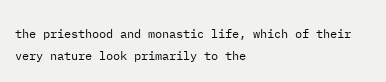the priesthood and monastic life, which of their very nature look primarily to the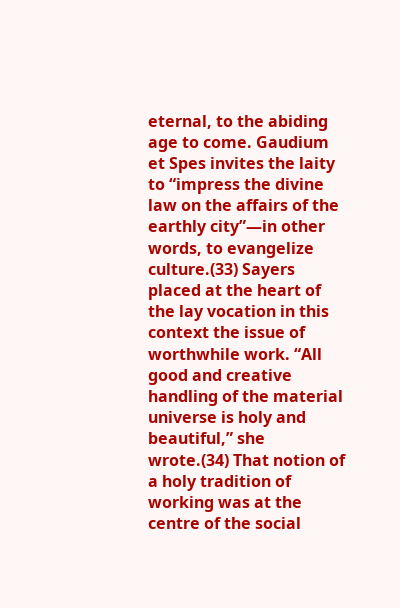eternal, to the abiding age to come. Gaudium et Spes invites the laity to “impress the divine law on the affairs of the earthly city”—in other words, to evangelize culture.(33) Sayers placed at the heart of the lay vocation in this context the issue of worthwhile work. “All good and creative handling of the material universe is holy and beautiful,” she wrote.(34) That notion of a holy tradition of working was at the centre of the social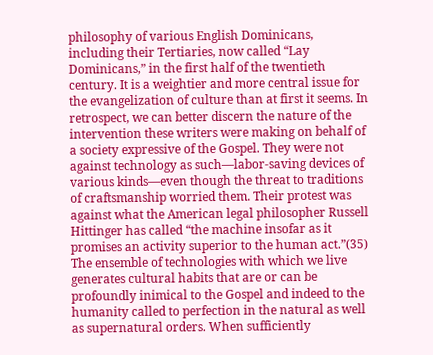philosophy of various English Dominicans, including their Tertiaries, now called “Lay Dominicans,” in the first half of the twentieth century. It is a weightier and more central issue for the evangelization of culture than at first it seems. In retrospect, we can better discern the nature of the intervention these writers were making on behalf of a society expressive of the Gospel. They were not against technology as such—labor-saving devices of various kinds—even though the threat to traditions of craftsmanship worried them. Their protest was against what the American legal philosopher Russell Hittinger has called “the machine insofar as it promises an activity superior to the human act.”(35) The ensemble of technologies with which we live generates cultural habits that are or can be profoundly inimical to the Gospel and indeed to the humanity called to perfection in the natural as well as supernatural orders. When sufficiently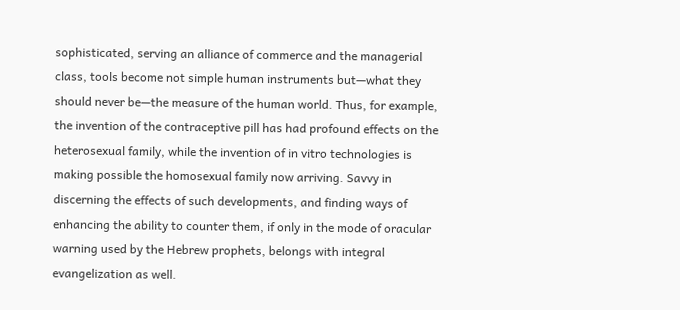sophisticated, serving an alliance of commerce and the managerial class, tools become not simple human instruments but—what they should never be—the measure of the human world. Thus, for example, the invention of the contraceptive pill has had profound effects on the heterosexual family, while the invention of in vitro technologies is making possible the homosexual family now arriving. Savvy in discerning the effects of such developments, and finding ways of enhancing the ability to counter them, if only in the mode of oracular warning used by the Hebrew prophets, belongs with integral evangelization as well.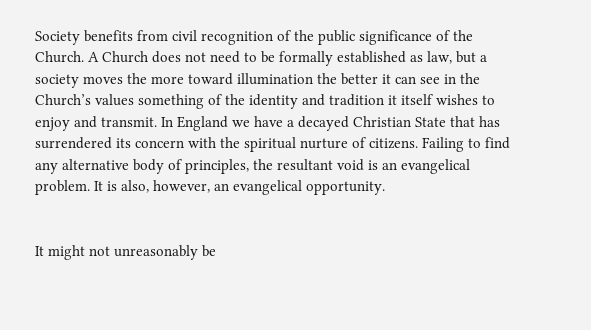Society benefits from civil recognition of the public significance of the Church. A Church does not need to be formally established as law, but a society moves the more toward illumination the better it can see in the Church’s values something of the identity and tradition it itself wishes to enjoy and transmit. In England we have a decayed Christian State that has surrendered its concern with the spiritual nurture of citizens. Failing to find any alternative body of principles, the resultant void is an evangelical problem. It is also, however, an evangelical opportunity.


It might not unreasonably be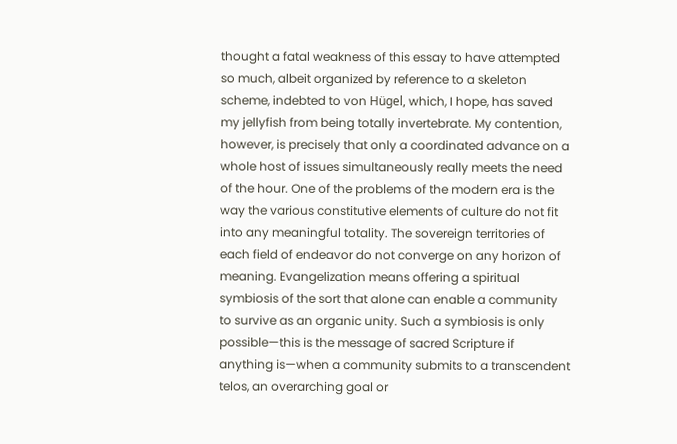thought a fatal weakness of this essay to have attempted so much, albeit organized by reference to a skeleton scheme, indebted to von Hügel, which, I hope, has saved my jellyfish from being totally invertebrate. My contention, however, is precisely that only a coordinated advance on a whole host of issues simultaneously really meets the need of the hour. One of the problems of the modern era is the way the various constitutive elements of culture do not fit into any meaningful totality. The sovereign territories of each field of endeavor do not converge on any horizon of meaning. Evangelization means offering a spiritual symbiosis of the sort that alone can enable a community to survive as an organic unity. Such a symbiosis is only possible—this is the message of sacred Scripture if anything is—when a community submits to a transcendent telos, an overarching goal or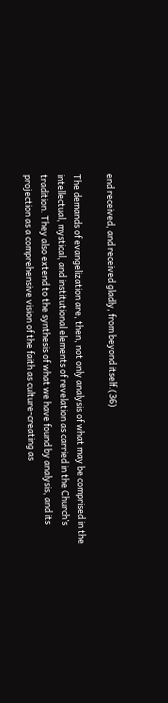end received, and received gladly, from beyond itself.(36)

The demands of evangelization are, then, not only analysis of what may be comprised in the intellectual, mystical, and institutional elements of revelation as carried in the Church’s tradition. They also extend to the synthesis of what we have found by analysis, and its projection as a comprehensive vision of the faith as culture-creating as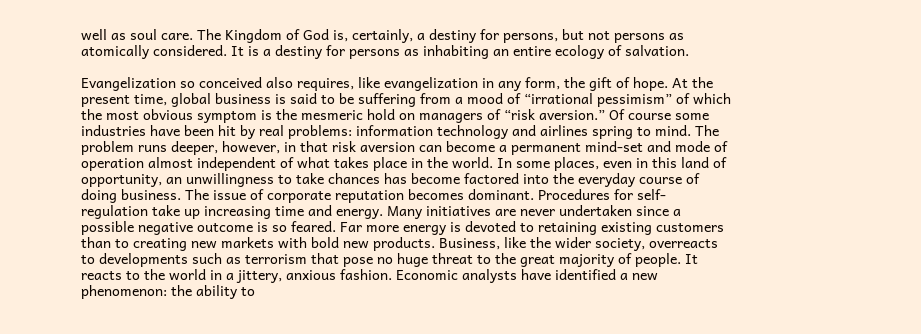well as soul care. The Kingdom of God is, certainly, a destiny for persons, but not persons as atomically considered. It is a destiny for persons as inhabiting an entire ecology of salvation.

Evangelization so conceived also requires, like evangelization in any form, the gift of hope. At the present time, global business is said to be suffering from a mood of “irrational pessimism” of which the most obvious symptom is the mesmeric hold on managers of “risk aversion.” Of course some industries have been hit by real problems: information technology and airlines spring to mind. The problem runs deeper, however, in that risk aversion can become a permanent mind-set and mode of operation almost independent of what takes place in the world. In some places, even in this land of opportunity, an unwillingness to take chances has become factored into the everyday course of doing business. The issue of corporate reputation becomes dominant. Procedures for self-regulation take up increasing time and energy. Many initiatives are never undertaken since a possible negative outcome is so feared. Far more energy is devoted to retaining existing customers than to creating new markets with bold new products. Business, like the wider society, overreacts to developments such as terrorism that pose no huge threat to the great majority of people. It reacts to the world in a jittery, anxious fashion. Economic analysts have identified a new phenomenon: the ability to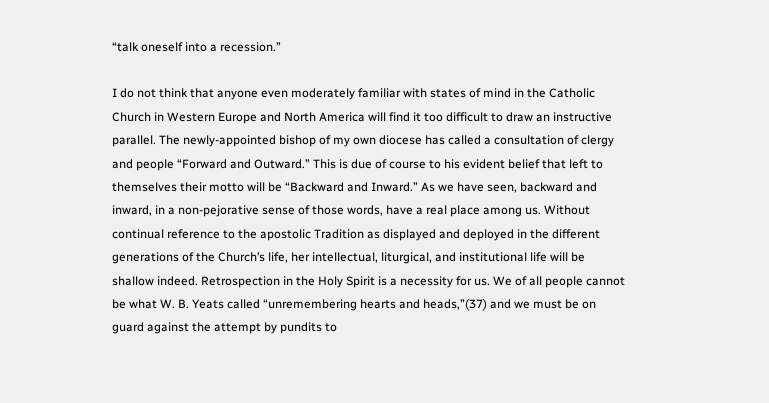“talk oneself into a recession.”

I do not think that anyone even moderately familiar with states of mind in the Catholic Church in Western Europe and North America will find it too difficult to draw an instructive parallel. The newly-appointed bishop of my own diocese has called a consultation of clergy and people “Forward and Outward.” This is due of course to his evident belief that left to themselves their motto will be “Backward and Inward.” As we have seen, backward and inward, in a non-pejorative sense of those words, have a real place among us. Without continual reference to the apostolic Tradition as displayed and deployed in the different generations of the Church’s life, her intellectual, liturgical, and institutional life will be shallow indeed. Retrospection in the Holy Spirit is a necessity for us. We of all people cannot be what W. B. Yeats called “unremembering hearts and heads,”(37) and we must be on guard against the attempt by pundits to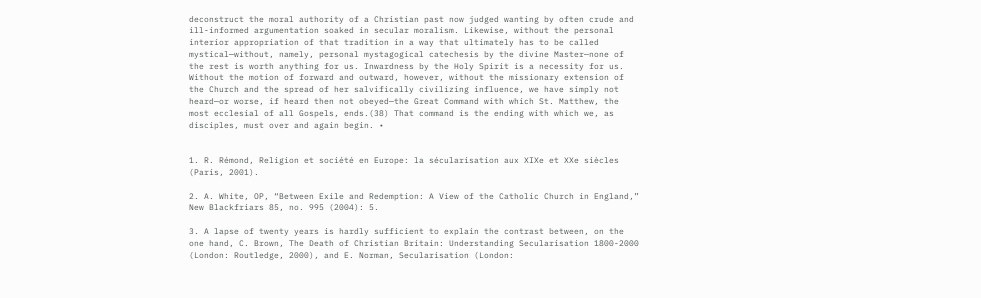deconstruct the moral authority of a Christian past now judged wanting by often crude and ill-informed argumentation soaked in secular moralism. Likewise, without the personal interior appropriation of that tradition in a way that ultimately has to be called mystical—without, namely, personal mystagogical catechesis by the divine Master—none of the rest is worth anything for us. Inwardness by the Holy Spirit is a necessity for us. Without the motion of forward and outward, however, without the missionary extension of the Church and the spread of her salvifically civilizing influence, we have simply not heard—or worse, if heard then not obeyed—the Great Command with which St. Matthew, the most ecclesial of all Gospels, ends.(38) That command is the ending with which we, as disciples, must over and again begin. •


1. R. Rémond, Religion et société en Europe: la sécularisation aux XIXe et XXe siècles (Paris, 2001).

2. A. White, OP, “Between Exile and Redemption: A View of the Catholic Church in England,” New Blackfriars 85, no. 995 (2004): 5.

3. A lapse of twenty years is hardly sufficient to explain the contrast between, on the one hand, C. Brown, The Death of Christian Britain: Understanding Secularisation 1800-2000 (London: Routledge, 2000), and E. Norman, Secularisation (London: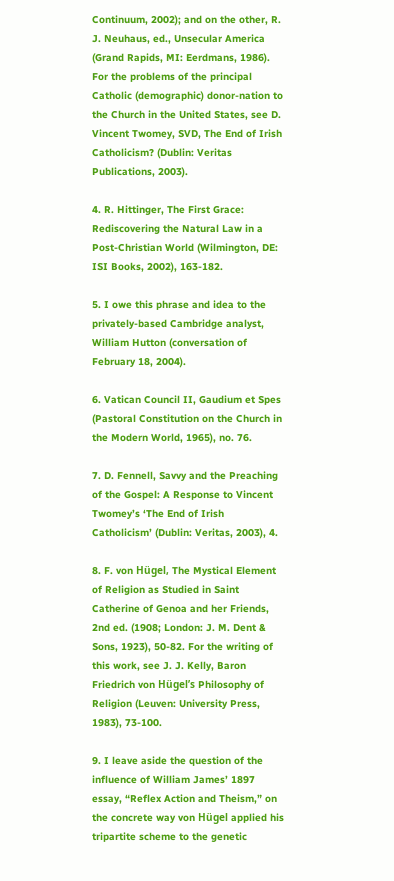Continuum, 2002); and on the other, R. J. Neuhaus, ed., Unsecular America (Grand Rapids, MI: Eerdmans, 1986). For the problems of the principal Catholic (demographic) donor-nation to the Church in the United States, see D. Vincent Twomey, SVD, The End of Irish Catholicism? (Dublin: Veritas Publications, 2003).

4. R. Hittinger, The First Grace: Rediscovering the Natural Law in a Post-Christian World (Wilmington, DE: ISI Books, 2002), 163-182.

5. I owe this phrase and idea to the privately-based Cambridge analyst, William Hutton (conversation of February 18, 2004).

6. Vatican Council II, Gaudium et Spes (Pastoral Constitution on the Church in the Modern World, 1965), no. 76.

7. D. Fennell, Savvy and the Preaching of the Gospel: A Response to Vincent Twomey’s ‘The End of Irish Catholicism’ (Dublin: Veritas, 2003), 4.

8. F. von Hügel, The Mystical Element of Religion as Studied in Saint Catherine of Genoa and her Friends, 2nd ed. (1908; London: J. M. Dent & Sons, 1923), 50-82. For the writing of this work, see J. J. Kelly, Baron Friedrich von Hügel’s Philosophy of Religion (Leuven: University Press, 1983), 73-100.

9. I leave aside the question of the influence of William James’ 1897 essay, “Reflex Action and Theism,” on the concrete way von Hügel applied his tripartite scheme to the genetic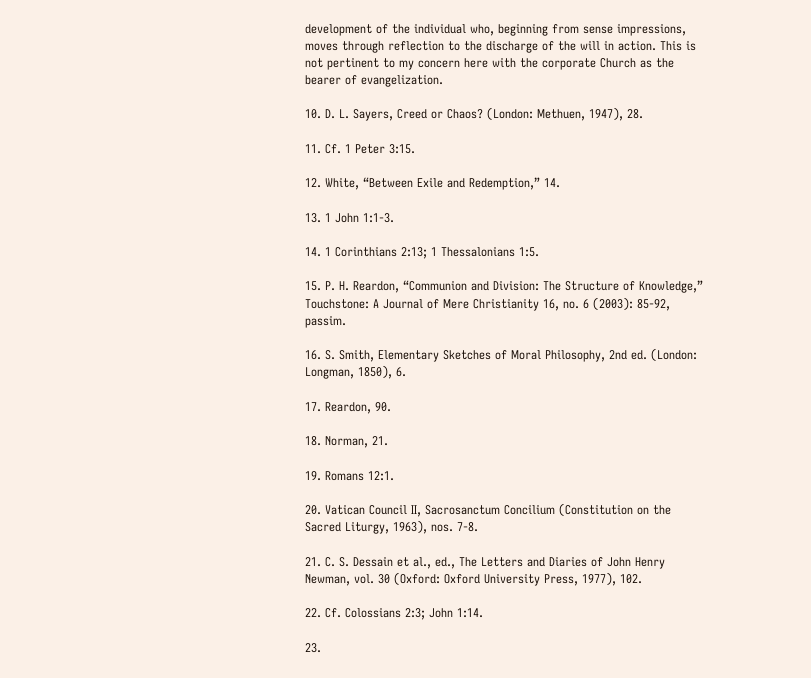development of the individual who, beginning from sense impressions, moves through reflection to the discharge of the will in action. This is not pertinent to my concern here with the corporate Church as the bearer of evangelization.

10. D. L. Sayers, Creed or Chaos? (London: Methuen, 1947), 28.

11. Cf. 1 Peter 3:15.

12. White, “Between Exile and Redemption,” 14.

13. 1 John 1:1-3.

14. 1 Corinthians 2:13; 1 Thessalonians 1:5.

15. P. H. Reardon, “Communion and Division: The Structure of Knowledge,” Touchstone: A Journal of Mere Christianity 16, no. 6 (2003): 85-92, passim.

16. S. Smith, Elementary Sketches of Moral Philosophy, 2nd ed. (London: Longman, 1850), 6.

17. Reardon, 90.

18. Norman, 21.

19. Romans 12:1.

20. Vatican Council II, Sacrosanctum Concilium (Constitution on the Sacred Liturgy, 1963), nos. 7-8.

21. C. S. Dessain et al., ed., The Letters and Diaries of John Henry Newman, vol. 30 (Oxford: Oxford University Press, 1977), 102.

22. Cf. Colossians 2:3; John 1:14.

23.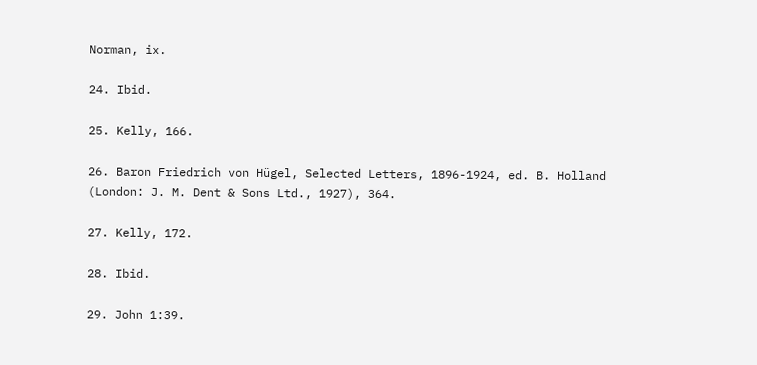Norman, ix.

24. Ibid.

25. Kelly, 166.

26. Baron Friedrich von Hügel, Selected Letters, 1896-1924, ed. B. Holland (London: J. M. Dent & Sons Ltd., 1927), 364.

27. Kelly, 172.

28. Ibid.

29. John 1:39.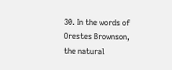30. In the words of Orestes Brownson, the natural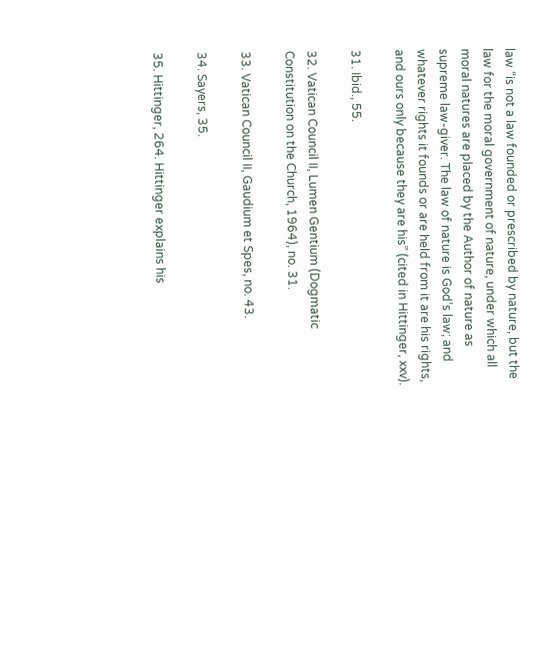law “is not a law founded or prescribed by nature, but the law for the moral government of nature, under which all moral natures are placed by the Author of nature as supreme law-giver. The law of nature is God’s law; and whatever rights it founds or are held from it are his rights, and ours only because they are his” (cited in Hittinger, xxv).

31. Ibid., 55.

32. Vatican Council II, Lumen Gentium (Dogmatic Constitution on the Church, 1964), no. 31.

33. Vatican Council II, Gaudium et Spes, no. 43.

34. Sayers, 35.

35. Hittinger, 264. Hittinger explains his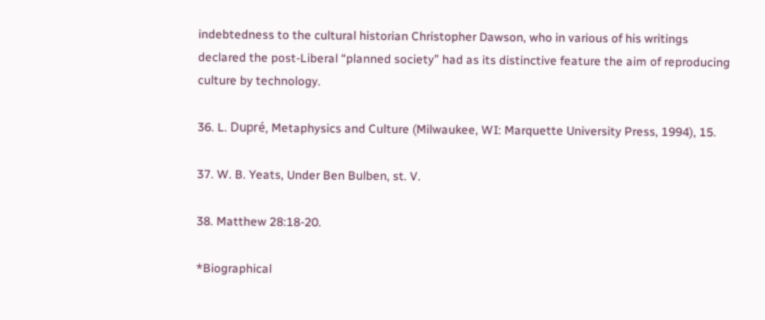indebtedness to the cultural historian Christopher Dawson, who in various of his writings declared the post-Liberal “planned society” had as its distinctive feature the aim of reproducing culture by technology.

36. L. Dupré, Metaphysics and Culture (Milwaukee, WI: Marquette University Press, 1994), 15.

37. W. B. Yeats, Under Ben Bulben, st. V.

38. Matthew 28:18-20.

*Biographical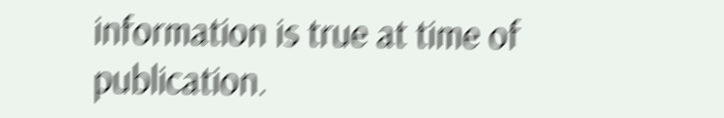information is true at time of publication.